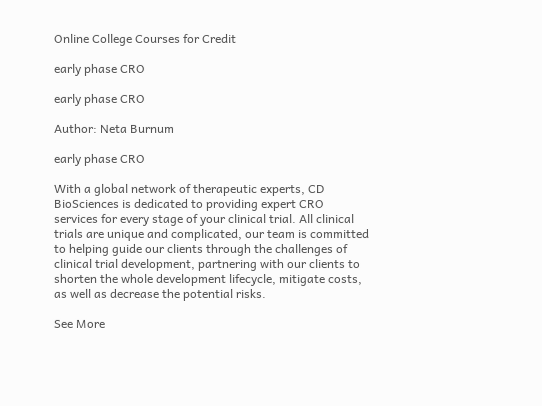Online College Courses for Credit

early phase CRO

early phase CRO

Author: Neta Burnum

early phase CRO

With a global network of therapeutic experts, CD BioSciences is dedicated to providing expert CRO services for every stage of your clinical trial. All clinical trials are unique and complicated, our team is committed to helping guide our clients through the challenges of clinical trial development, partnering with our clients to shorten the whole development lifecycle, mitigate costs, as well as decrease the potential risks.

See More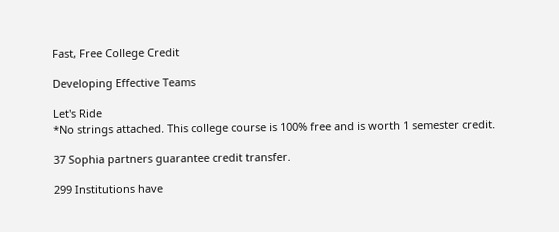Fast, Free College Credit

Developing Effective Teams

Let's Ride
*No strings attached. This college course is 100% free and is worth 1 semester credit.

37 Sophia partners guarantee credit transfer.

299 Institutions have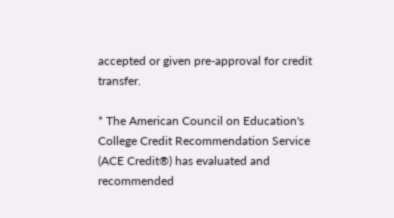accepted or given pre-approval for credit transfer.

* The American Council on Education's College Credit Recommendation Service (ACE Credit®) has evaluated and recommended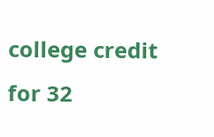college credit for 32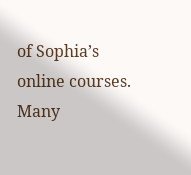of Sophia’s online courses. Many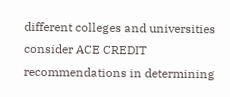different colleges and universities consider ACE CREDIT recommendations in determining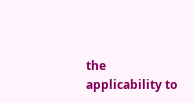the applicability to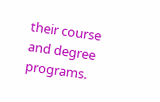their course and degree programs.